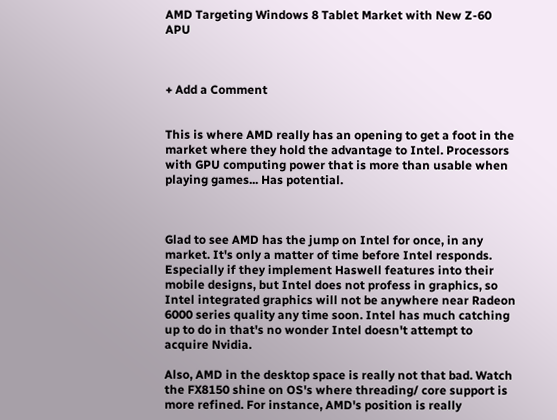AMD Targeting Windows 8 Tablet Market with New Z-60 APU



+ Add a Comment


This is where AMD really has an opening to get a foot in the market where they hold the advantage to Intel. Processors with GPU computing power that is more than usable when playing games... Has potential.



Glad to see AMD has the jump on Intel for once, in any market. It's only a matter of time before Intel responds. Especially if they implement Haswell features into their mobile designs, but Intel does not profess in graphics, so Intel integrated graphics will not be anywhere near Radeon 6000 series quality any time soon. Intel has much catching up to do in that's no wonder Intel doesn't attempt to acquire Nvidia.

Also, AMD in the desktop space is really not that bad. Watch the FX8150 shine on OS's where threading/ core support is more refined. For instance, AMD's position is really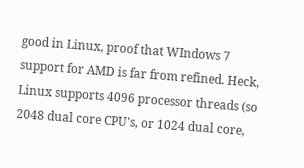good in Linux, proof that WIndows 7 support for AMD is far from refined. Heck, Linux supports 4096 processor threads (so 2048 dual core CPU's, or 1024 dual core,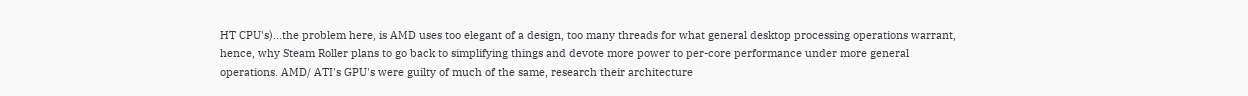HT CPU's)...the problem here, is AMD uses too elegant of a design, too many threads for what general desktop processing operations warrant, hence, why Steam Roller plans to go back to simplifying things and devote more power to per-core performance under more general operations. AMD/ ATI's GPU's were guilty of much of the same, research their architecture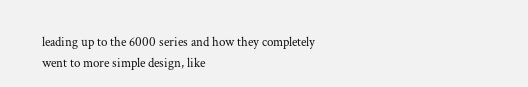leading up to the 6000 series and how they completely went to more simple design, like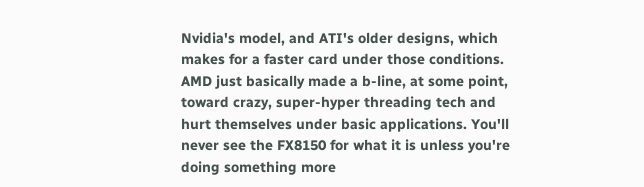Nvidia's model, and ATI's older designs, which makes for a faster card under those conditions. AMD just basically made a b-line, at some point, toward crazy, super-hyper threading tech and hurt themselves under basic applications. You'll never see the FX8150 for what it is unless you're doing something more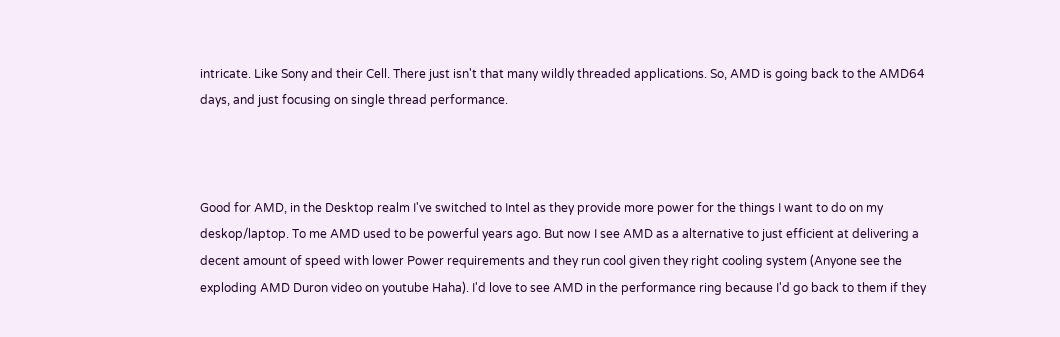intricate. Like Sony and their Cell. There just isn't that many wildly threaded applications. So, AMD is going back to the AMD64 days, and just focusing on single thread performance.



Good for AMD, in the Desktop realm I've switched to Intel as they provide more power for the things I want to do on my deskop/laptop. To me AMD used to be powerful years ago. But now I see AMD as a alternative to just efficient at delivering a decent amount of speed with lower Power requirements and they run cool given they right cooling system (Anyone see the exploding AMD Duron video on youtube Haha). I'd love to see AMD in the performance ring because I'd go back to them if they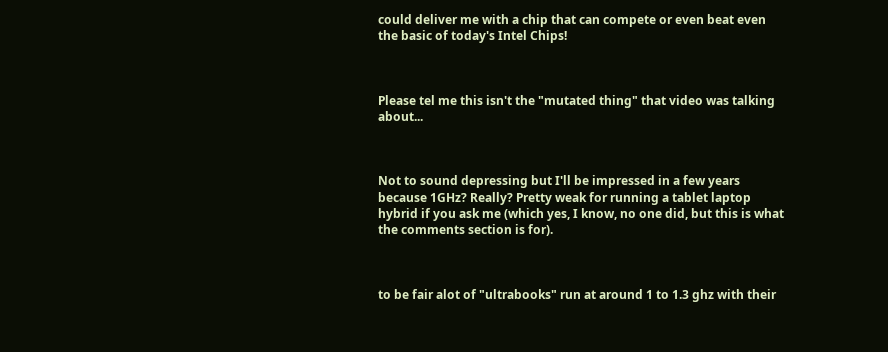could deliver me with a chip that can compete or even beat even the basic of today's Intel Chips!



Please tel me this isn't the "mutated thing" that video was talking about...



Not to sound depressing but I'll be impressed in a few years because 1GHz? Really? Pretty weak for running a tablet laptop hybrid if you ask me (which yes, I know, no one did, but this is what the comments section is for).



to be fair alot of "ultrabooks" run at around 1 to 1.3 ghz with their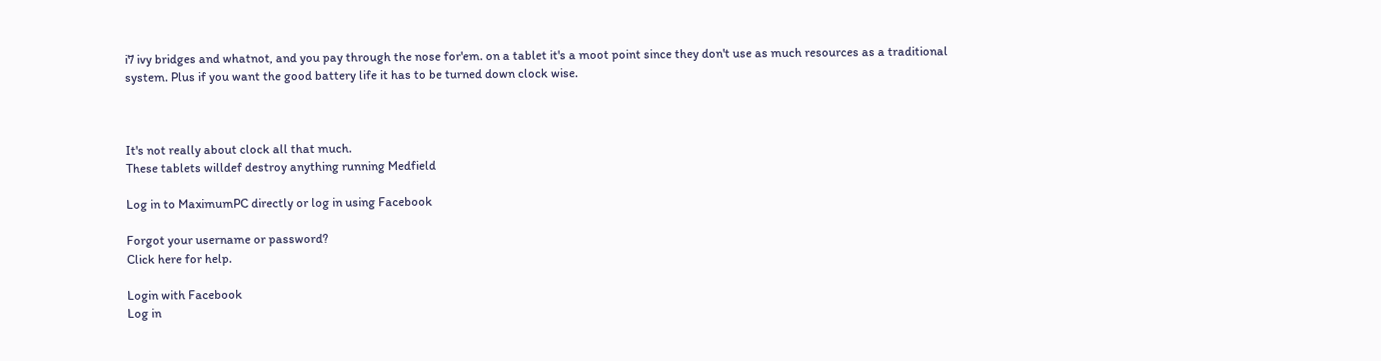i7 ivy bridges and whatnot, and you pay through the nose for'em. on a tablet it's a moot point since they don't use as much resources as a traditional system. Plus if you want the good battery life it has to be turned down clock wise.



It's not really about clock all that much.
These tablets willdef destroy anything running Medfield

Log in to MaximumPC directly or log in using Facebook

Forgot your username or password?
Click here for help.

Login with Facebook
Log in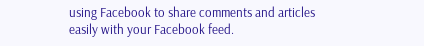using Facebook to share comments and articles easily with your Facebook feed.